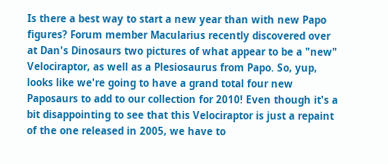Is there a best way to start a new year than with new Papo figures? Forum member Macularius recently discovered over at Dan's Dinosaurs two pictures of what appear to be a "new" Velociraptor, as well as a Plesiosaurus from Papo. So, yup, looks like we're going to have a grand total four new Paposaurs to add to our collection for 2010! Even though it's a bit disappointing to see that this Velociraptor is just a repaint of the one released in 2005, we have to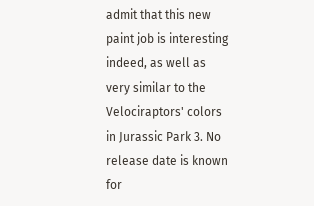admit that this new paint job is interesting indeed, as well as very similar to the Velociraptors' colors in Jurassic Park 3. No release date is known for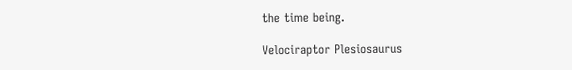the time being.

Velociraptor Plesiosaurus